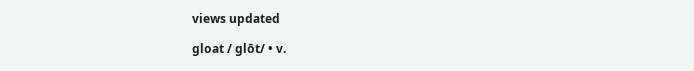views updated

gloat / glōt/ • v.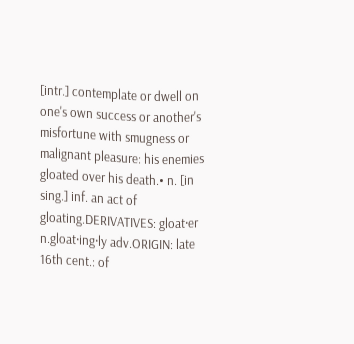[intr.] contemplate or dwell on one's own success or another's misfortune with smugness or malignant pleasure: his enemies gloated over his death.• n. [in sing.] inf. an act of gloating.DERIVATIVES: gloat·er n.gloat·ing·ly adv.ORIGIN: late 16th cent.: of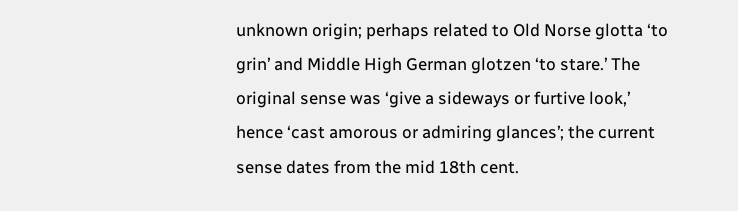unknown origin; perhaps related to Old Norse glotta ‘to grin’ and Middle High German glotzen ‘to stare.’ The original sense was ‘give a sideways or furtive look,’ hence ‘cast amorous or admiring glances’; the current sense dates from the mid 18th cent.